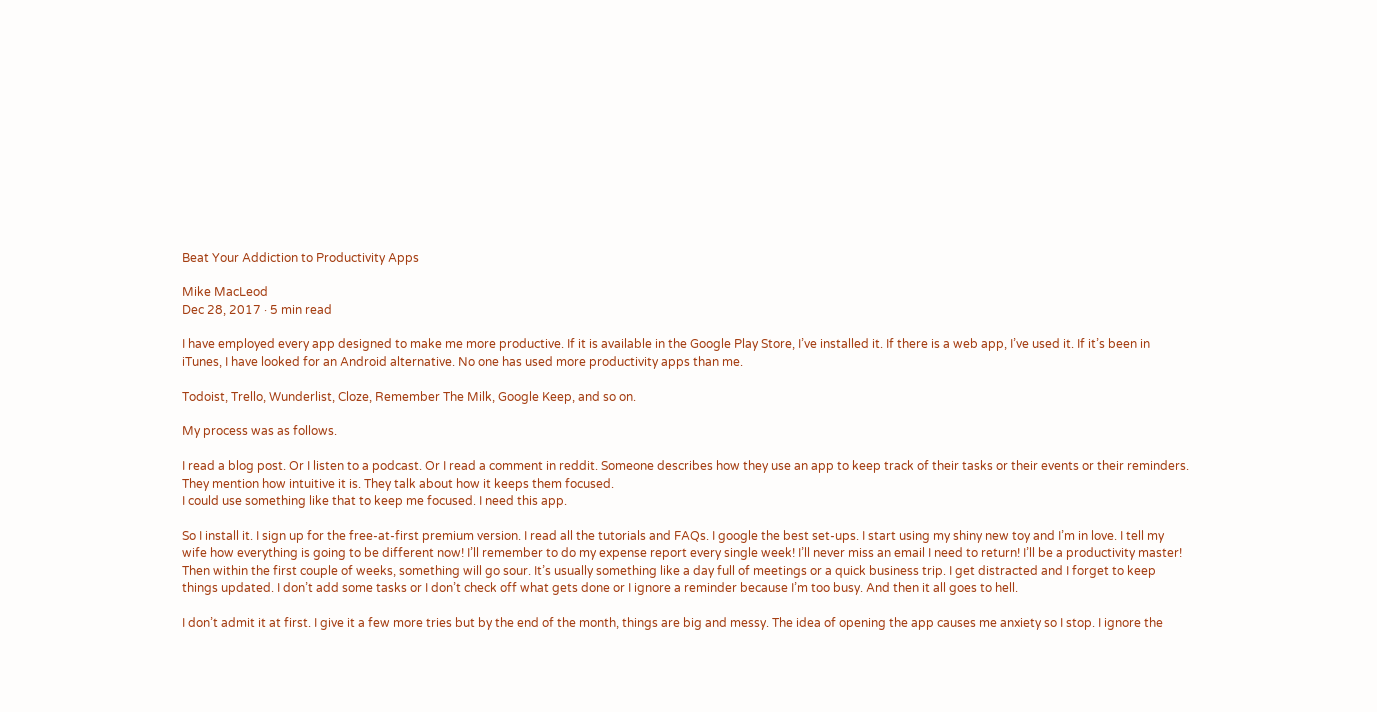Beat Your Addiction to Productivity Apps

Mike MacLeod
Dec 28, 2017 · 5 min read

I have employed every app designed to make me more productive. If it is available in the Google Play Store, I’ve installed it. If there is a web app, I’ve used it. If it’s been in iTunes, I have looked for an Android alternative. No one has used more productivity apps than me.

Todoist, Trello, Wunderlist, Cloze, Remember The Milk, Google Keep, and so on.

My process was as follows.

I read a blog post. Or I listen to a podcast. Or I read a comment in reddit. Someone describes how they use an app to keep track of their tasks or their events or their reminders. They mention how intuitive it is. They talk about how it keeps them focused.
I could use something like that to keep me focused. I need this app.

So I install it. I sign up for the free-at-first premium version. I read all the tutorials and FAQs. I google the best set-ups. I start using my shiny new toy and I’m in love. I tell my wife how everything is going to be different now! I’ll remember to do my expense report every single week! I’ll never miss an email I need to return! I’ll be a productivity master!
Then within the first couple of weeks, something will go sour. It’s usually something like a day full of meetings or a quick business trip. I get distracted and I forget to keep things updated. I don’t add some tasks or I don’t check off what gets done or I ignore a reminder because I’m too busy. And then it all goes to hell.

I don’t admit it at first. I give it a few more tries but by the end of the month, things are big and messy. The idea of opening the app causes me anxiety so I stop. I ignore the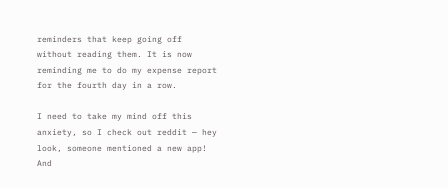reminders that keep going off without reading them. It is now reminding me to do my expense report for the fourth day in a row.

I need to take my mind off this anxiety, so I check out reddit — hey look, someone mentioned a new app! And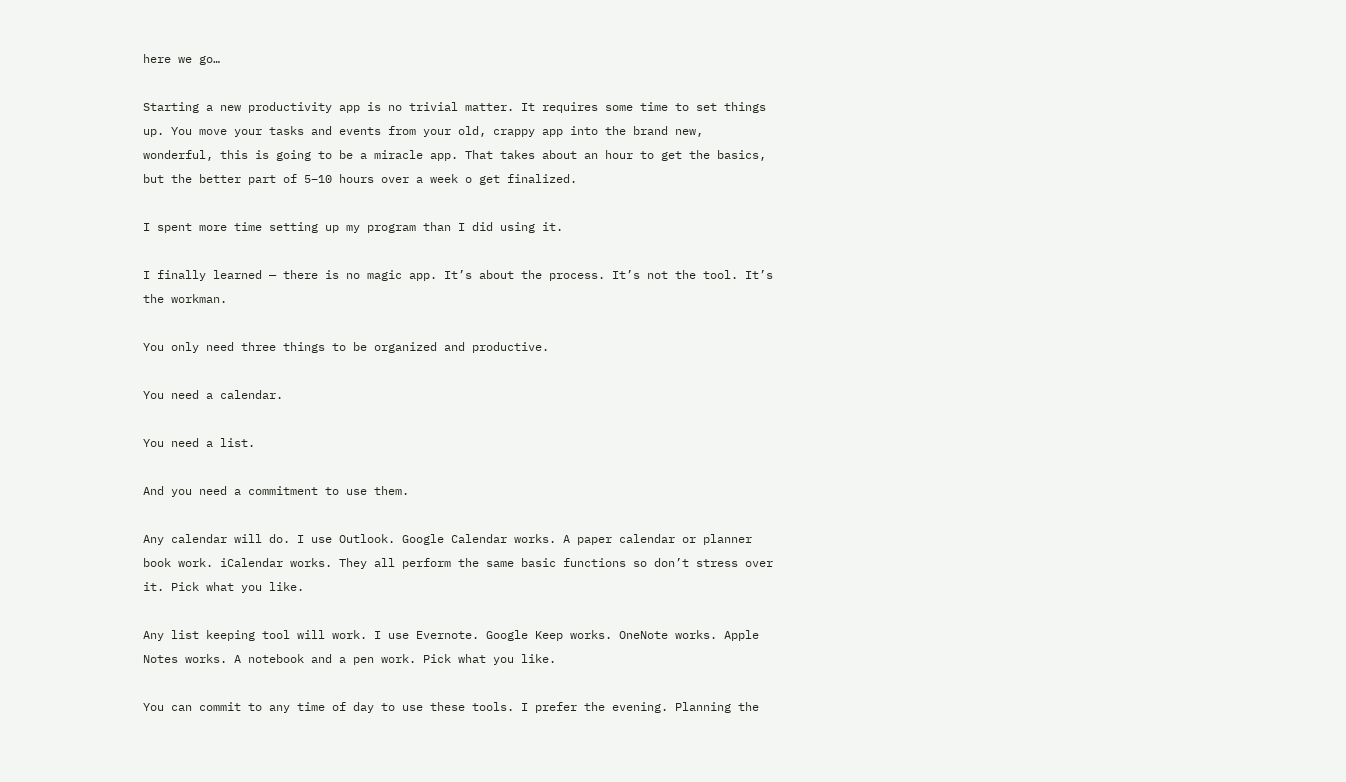here we go…

Starting a new productivity app is no trivial matter. It requires some time to set things up. You move your tasks and events from your old, crappy app into the brand new, wonderful, this is going to be a miracle app. That takes about an hour to get the basics, but the better part of 5–10 hours over a week o get finalized.

I spent more time setting up my program than I did using it.

I finally learned — there is no magic app. It’s about the process. It’s not the tool. It’s the workman.

You only need three things to be organized and productive.

You need a calendar.

You need a list.

And you need a commitment to use them.

Any calendar will do. I use Outlook. Google Calendar works. A paper calendar or planner book work. iCalendar works. They all perform the same basic functions so don’t stress over it. Pick what you like.

Any list keeping tool will work. I use Evernote. Google Keep works. OneNote works. Apple Notes works. A notebook and a pen work. Pick what you like.

You can commit to any time of day to use these tools. I prefer the evening. Planning the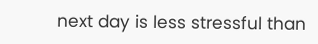next day is less stressful than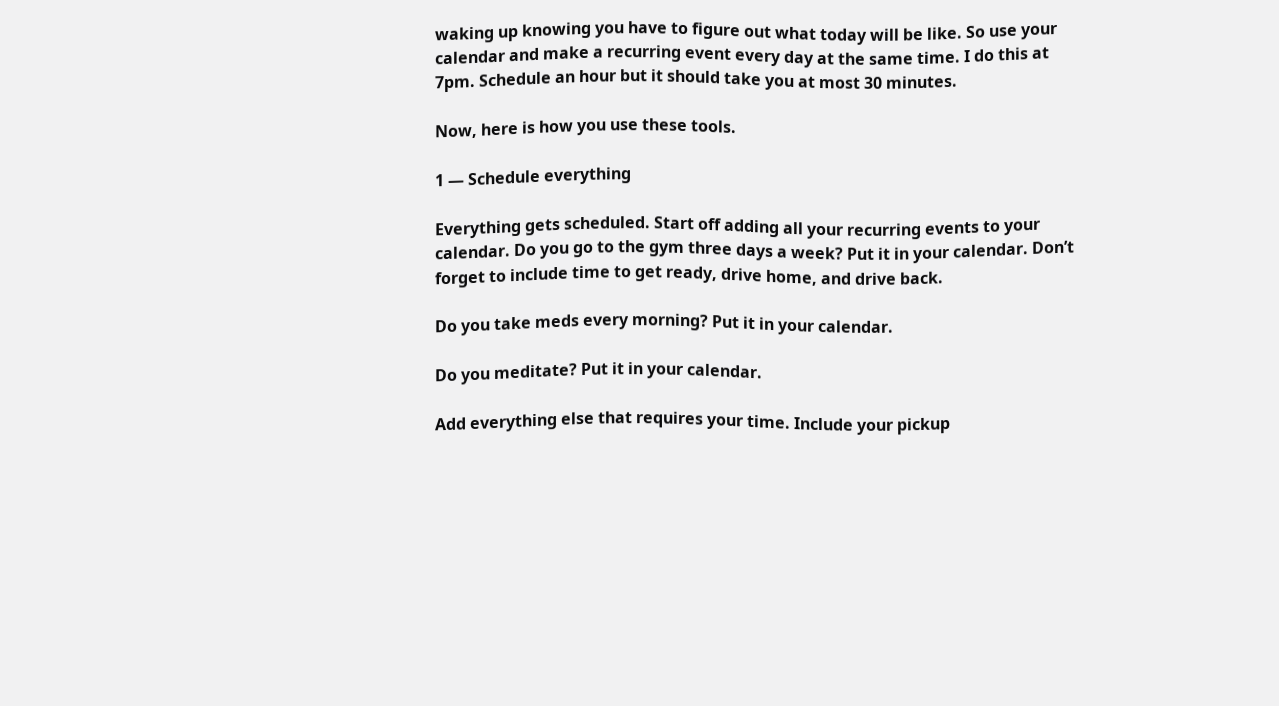waking up knowing you have to figure out what today will be like. So use your calendar and make a recurring event every day at the same time. I do this at 7pm. Schedule an hour but it should take you at most 30 minutes.

Now, here is how you use these tools.

1 — Schedule everything

Everything gets scheduled. Start off adding all your recurring events to your calendar. Do you go to the gym three days a week? Put it in your calendar. Don’t forget to include time to get ready, drive home, and drive back.

Do you take meds every morning? Put it in your calendar.

Do you meditate? Put it in your calendar.

Add everything else that requires your time. Include your pickup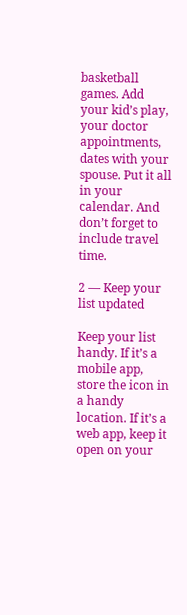basketball games. Add your kid’s play, your doctor appointments, dates with your spouse. Put it all in your calendar. And don’t forget to include travel time.

2 — Keep your list updated

Keep your list handy. If it’s a mobile app, store the icon in a handy location. If it’s a web app, keep it open on your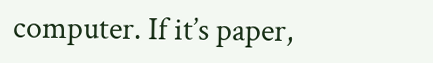computer. If it’s paper,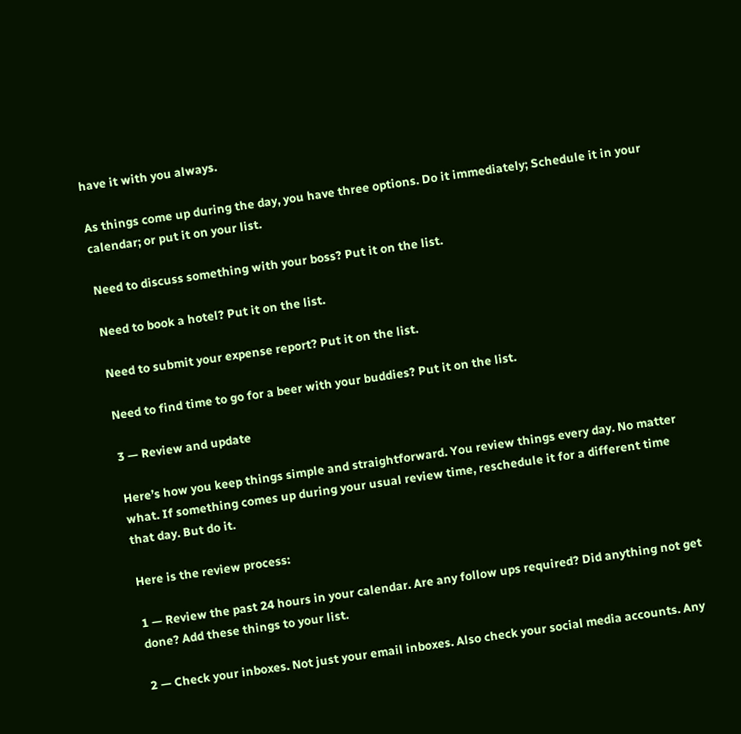have it with you always.

As things come up during the day, you have three options. Do it immediately; Schedule it in your calendar; or put it on your list.

Need to discuss something with your boss? Put it on the list.

Need to book a hotel? Put it on the list.

Need to submit your expense report? Put it on the list.

Need to find time to go for a beer with your buddies? Put it on the list.

3 — Review and update

Here’s how you keep things simple and straightforward. You review things every day. No matter what. If something comes up during your usual review time, reschedule it for a different time that day. But do it.

Here is the review process:

1 — Review the past 24 hours in your calendar. Are any follow ups required? Did anything not get done? Add these things to your list.

2 — Check your inboxes. Not just your email inboxes. Also check your social media accounts. Any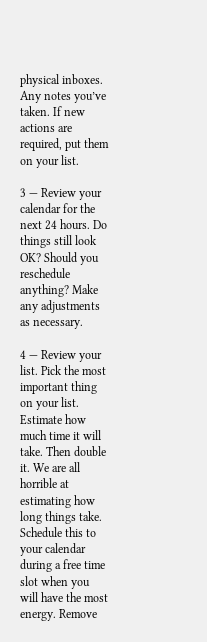physical inboxes. Any notes you’ve taken. If new actions are required, put them on your list.

3 — Review your calendar for the next 24 hours. Do things still look OK? Should you reschedule anything? Make any adjustments as necessary.

4 — Review your list. Pick the most important thing on your list. Estimate how much time it will take. Then double it. We are all horrible at estimating how long things take. Schedule this to your calendar during a free time slot when you will have the most energy. Remove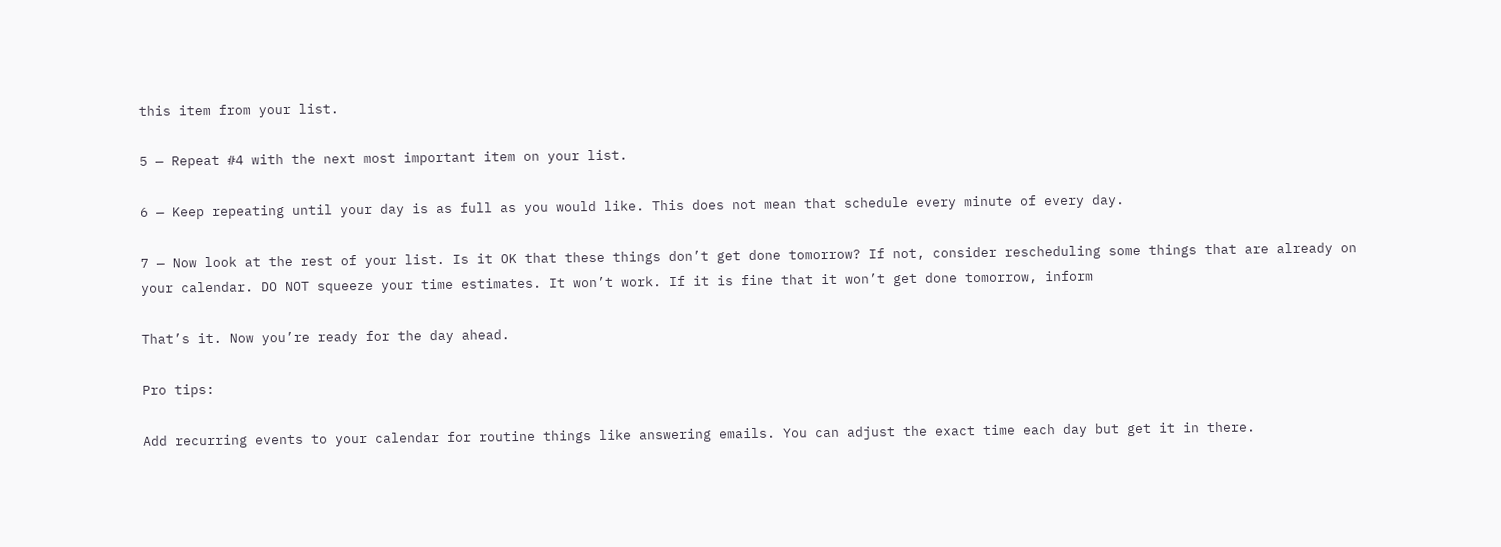this item from your list.

5 — Repeat #4 with the next most important item on your list.

6 — Keep repeating until your day is as full as you would like. This does not mean that schedule every minute of every day.

7 — Now look at the rest of your list. Is it OK that these things don’t get done tomorrow? If not, consider rescheduling some things that are already on your calendar. DO NOT squeeze your time estimates. It won’t work. If it is fine that it won’t get done tomorrow, inform

That’s it. Now you’re ready for the day ahead.

Pro tips:

Add recurring events to your calendar for routine things like answering emails. You can adjust the exact time each day but get it in there.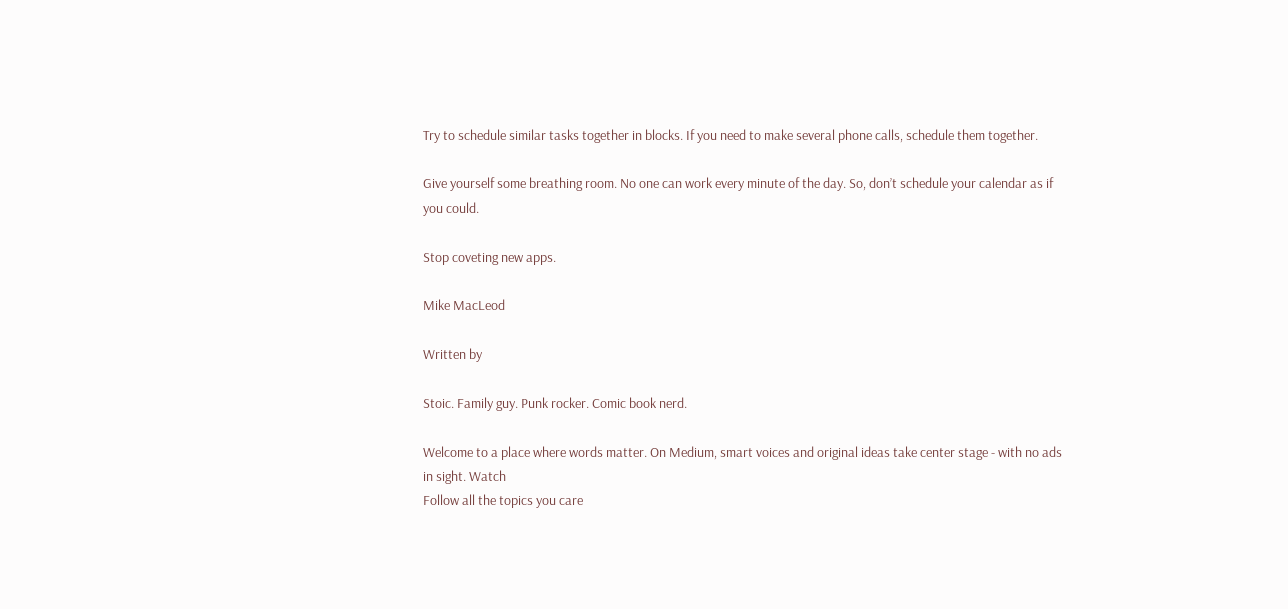Try to schedule similar tasks together in blocks. If you need to make several phone calls, schedule them together.

Give yourself some breathing room. No one can work every minute of the day. So, don’t schedule your calendar as if you could.

Stop coveting new apps.

Mike MacLeod

Written by

Stoic. Family guy. Punk rocker. Comic book nerd.

Welcome to a place where words matter. On Medium, smart voices and original ideas take center stage - with no ads in sight. Watch
Follow all the topics you care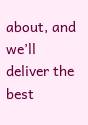about, and we’ll deliver the best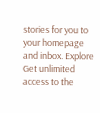stories for you to your homepage and inbox. Explore
Get unlimited access to the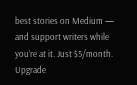best stories on Medium — and support writers while you’re at it. Just $5/month. Upgrade